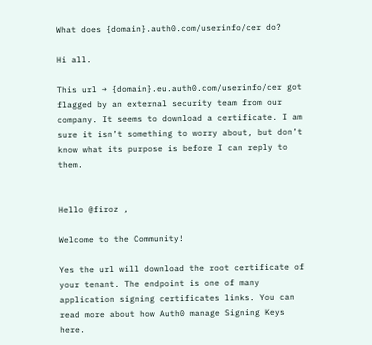What does {domain}.auth0.com/userinfo/cer do?

Hi all.

This url → {domain}.eu.auth0.com/userinfo/cer got flagged by an external security team from our company. It seems to download a certificate. I am sure it isn’t something to worry about, but don’t know what its purpose is before I can reply to them.


Hello @firoz ,

Welcome to the Community!

Yes the url will download the root certificate of your tenant. The endpoint is one of many application signing certificates links. You can read more about how Auth0 manage Signing Keys here.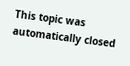This topic was automatically closed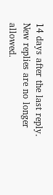14 days after the last reply. New replies are no longer allowed.